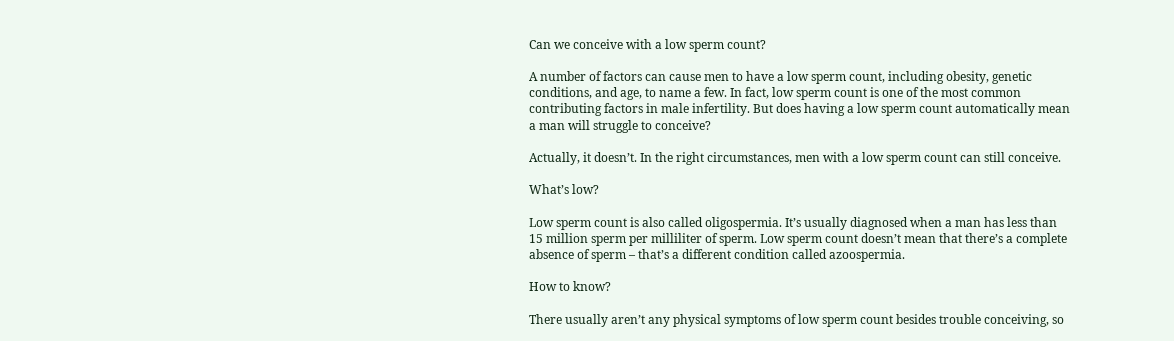Can we conceive with a low sperm count?

A number of factors can cause men to have a low sperm count, including obesity, genetic conditions, and age, to name a few. In fact, low sperm count is one of the most common contributing factors in male infertility. But does having a low sperm count automatically mean a man will struggle to conceive?

Actually, it doesn’t. In the right circumstances, men with a low sperm count can still conceive.

What’s low?

Low sperm count is also called oligospermia. It’s usually diagnosed when a man has less than 15 million sperm per milliliter of sperm. Low sperm count doesn’t mean that there’s a complete absence of sperm – that’s a different condition called azoospermia.

How to know?

There usually aren’t any physical symptoms of low sperm count besides trouble conceiving, so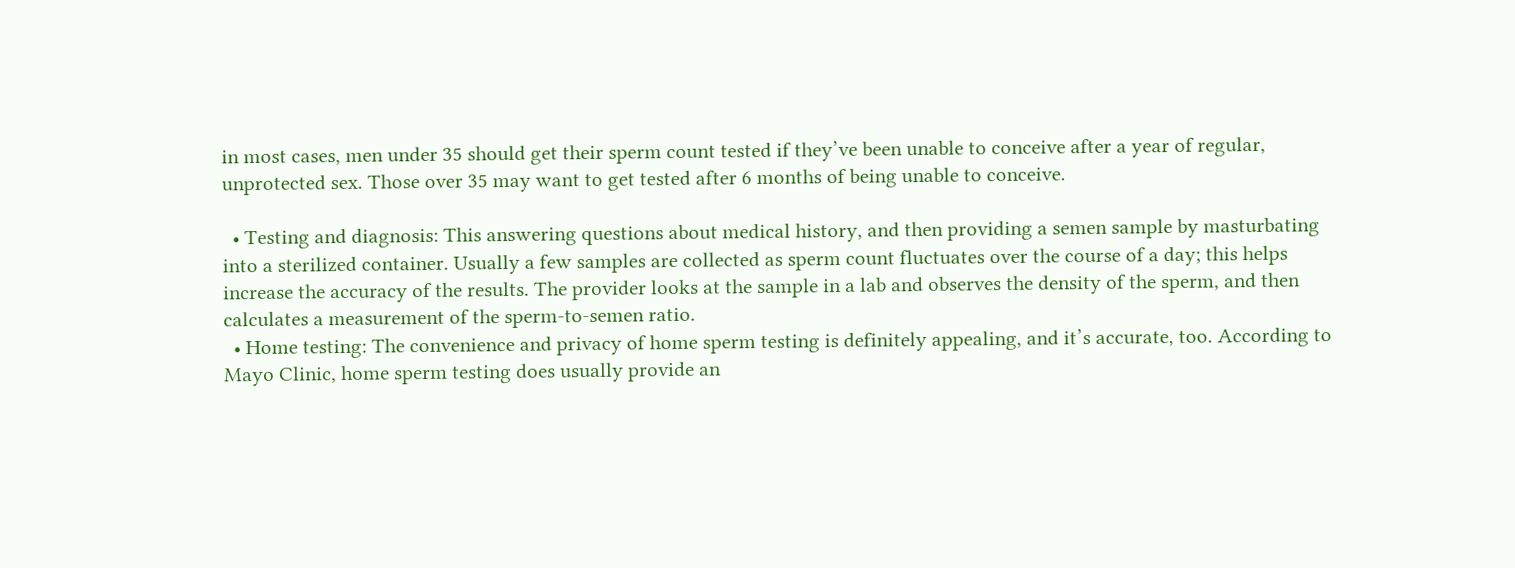in most cases, men under 35 should get their sperm count tested if they’ve been unable to conceive after a year of regular, unprotected sex. Those over 35 may want to get tested after 6 months of being unable to conceive.

  • Testing and diagnosis: This answering questions about medical history, and then providing a semen sample by masturbating into a sterilized container. Usually a few samples are collected as sperm count fluctuates over the course of a day; this helps increase the accuracy of the results. The provider looks at the sample in a lab and observes the density of the sperm, and then calculates a measurement of the sperm-to-semen ratio.
  • Home testing: The convenience and privacy of home sperm testing is definitely appealing, and it’s accurate, too. According to Mayo Clinic, home sperm testing does usually provide an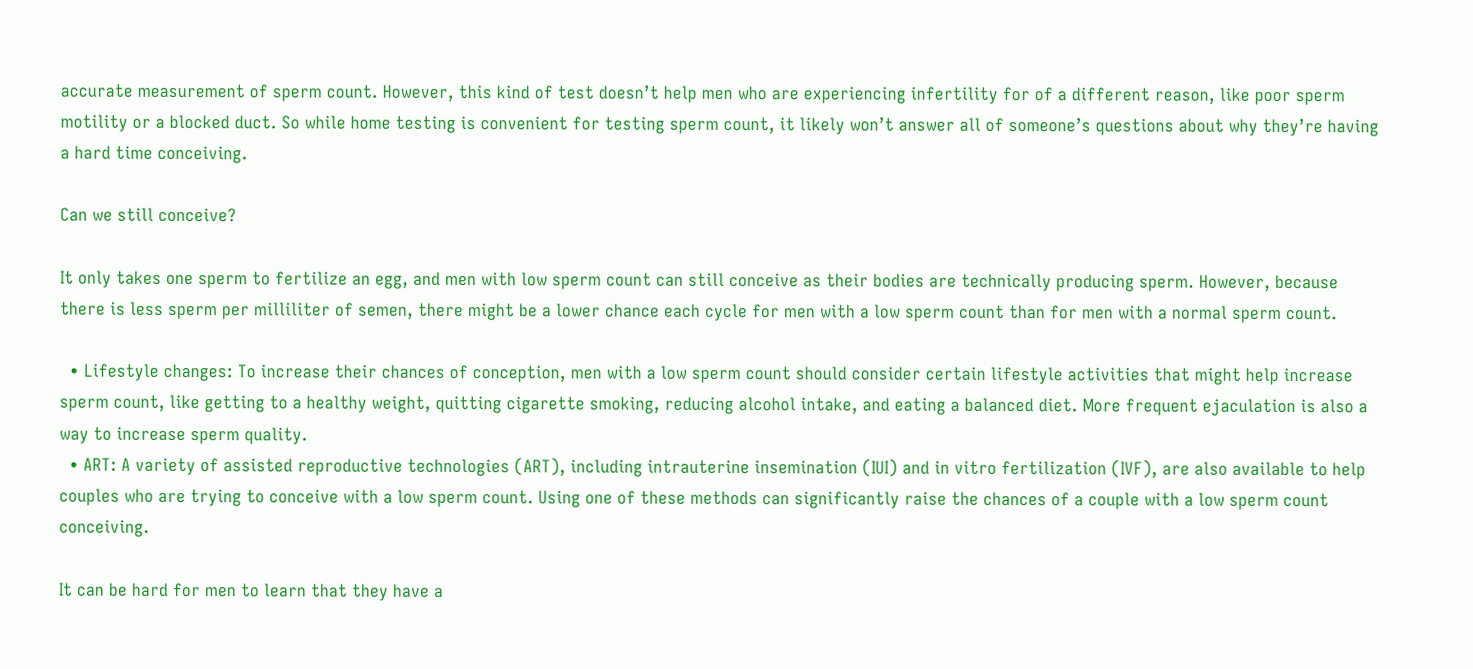accurate measurement of sperm count. However, this kind of test doesn’t help men who are experiencing infertility for of a different reason, like poor sperm motility or a blocked duct. So while home testing is convenient for testing sperm count, it likely won’t answer all of someone’s questions about why they’re having a hard time conceiving.

Can we still conceive?

It only takes one sperm to fertilize an egg, and men with low sperm count can still conceive as their bodies are technically producing sperm. However, because there is less sperm per milliliter of semen, there might be a lower chance each cycle for men with a low sperm count than for men with a normal sperm count.

  • Lifestyle changes: To increase their chances of conception, men with a low sperm count should consider certain lifestyle activities that might help increase sperm count, like getting to a healthy weight, quitting cigarette smoking, reducing alcohol intake, and eating a balanced diet. More frequent ejaculation is also a way to increase sperm quality.
  • ART: A variety of assisted reproductive technologies (ART), including intrauterine insemination (IUI) and in vitro fertilization (IVF), are also available to help couples who are trying to conceive with a low sperm count. Using one of these methods can significantly raise the chances of a couple with a low sperm count conceiving.

It can be hard for men to learn that they have a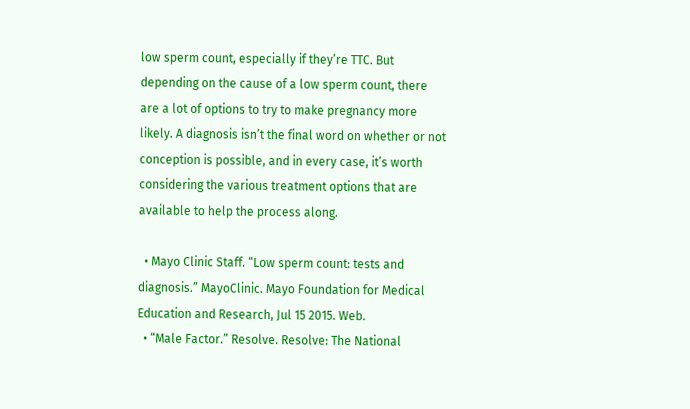low sperm count, especially if they’re TTC. But depending on the cause of a low sperm count, there are a lot of options to try to make pregnancy more likely. A diagnosis isn’t the final word on whether or not conception is possible, and in every case, it’s worth considering the various treatment options that are available to help the process along.

  • Mayo Clinic Staff. “Low sperm count: tests and diagnosis.” MayoClinic. Mayo Foundation for Medical Education and Research, Jul 15 2015. Web.
  • “Male Factor.” Resolve. Resolve: The National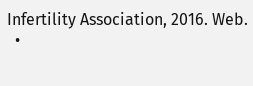Infertility Association, 2016. Web.
  •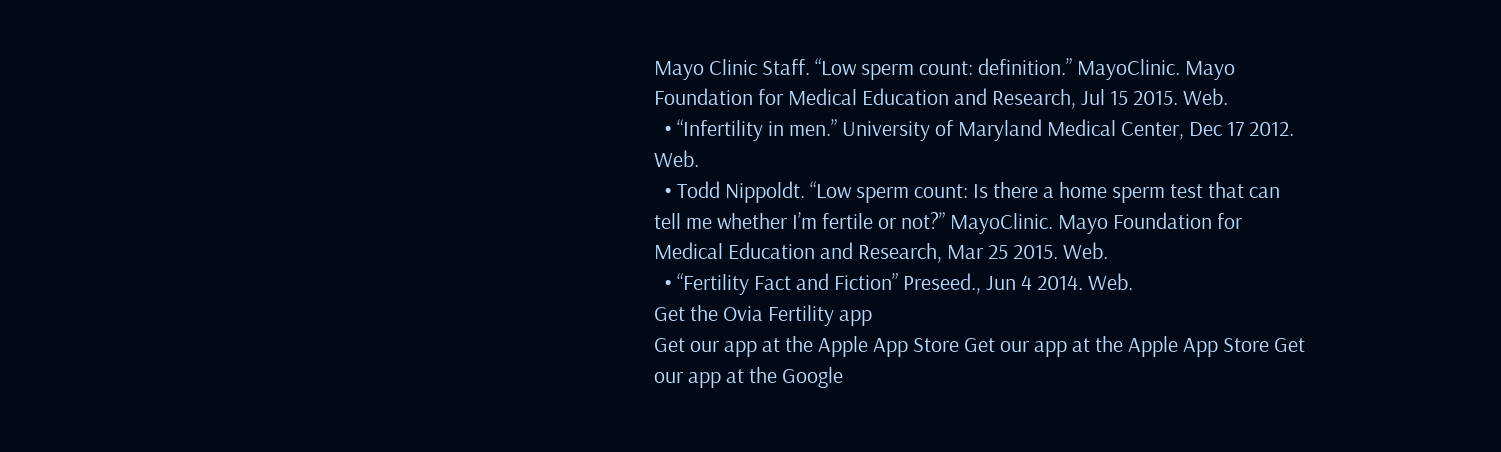Mayo Clinic Staff. “Low sperm count: definition.” MayoClinic. Mayo Foundation for Medical Education and Research, Jul 15 2015. Web.
  • “Infertility in men.” University of Maryland Medical Center, Dec 17 2012. Web.
  • Todd Nippoldt. “Low sperm count: Is there a home sperm test that can tell me whether I’m fertile or not?” MayoClinic. Mayo Foundation for Medical Education and Research, Mar 25 2015. Web.
  • “Fertility Fact and Fiction” Preseed., Jun 4 2014. Web.
Get the Ovia Fertility app
Get our app at the Apple App Store Get our app at the Apple App Store Get our app at the Google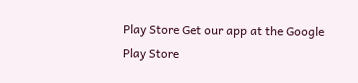Play Store Get our app at the Google Play Store